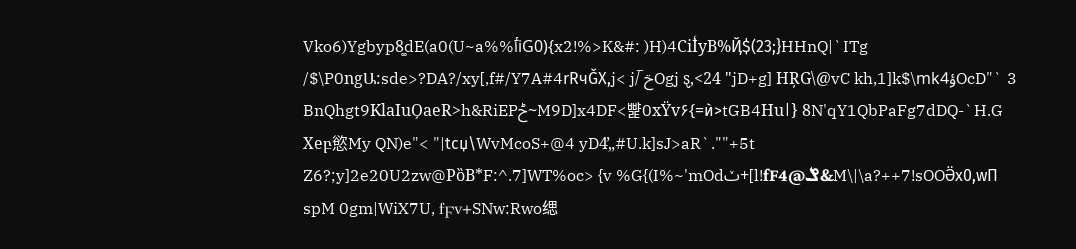Vko6)Ygbyp8͚dE(a0(U~a%%ٲiG0){x2!%>K&#: )H)4CiI̒yB%Ҋ$(23;}HHnQ|`ITg /$\P0ngԱ:sde>?DA?/xy[,f#/Y7A#4rRчǦX,j< j/̅ ݗOgj ȿ,<24 "jD+g] HŖG\@vC kh,1]k$\mkؤ4OcD"` 3 BnQhgt9KlaIuO̗aeR>h&RiEPݲ~M9D]x4DF<뺥0xŸv۶{=ѝ>tGB4Huǀ} 8N'qY1QbPaFg7dDQ-`H.G Xeբ慾My QN)e"< "|tcџ\WvMcoS+@4 yD4̕„#U.k]sJ>aR`.""+5t Z6?;y]2e20U2zw@PȍB*F:^.7]WT%oc> {v %G{(I%~'mOdݖ+[l!fFݏ@4&M\|\a?++7!sOOӚх0,wП spM 0gm|WiX7U, fϜv+SNw:Rwo缌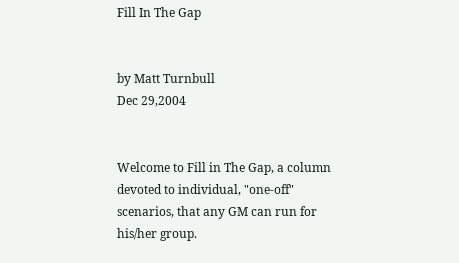Fill In The Gap


by Matt Turnbull
Dec 29,2004


Welcome to Fill in The Gap, a column devoted to individual, "one-off" scenarios, that any GM can run for his/her group.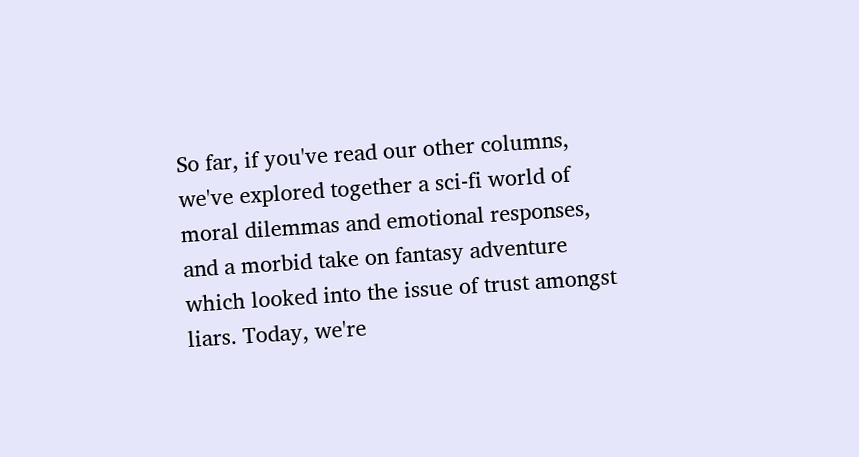So far, if you've read our other columns, we've explored together a sci-fi world of moral dilemmas and emotional responses, and a morbid take on fantasy adventure which looked into the issue of trust amongst liars. Today, we're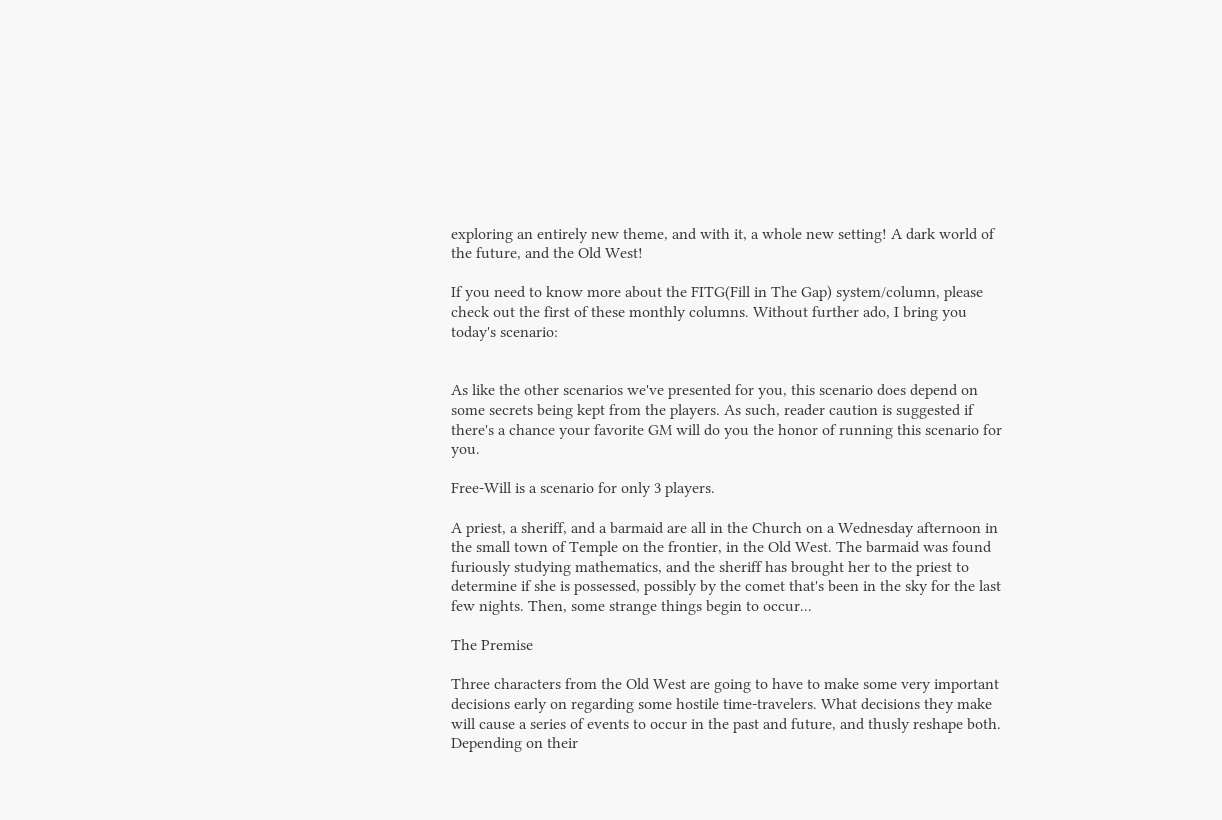exploring an entirely new theme, and with it, a whole new setting! A dark world of the future, and the Old West!

If you need to know more about the FITG(Fill in The Gap) system/column, please check out the first of these monthly columns. Without further ado, I bring you today's scenario:


As like the other scenarios we've presented for you, this scenario does depend on some secrets being kept from the players. As such, reader caution is suggested if there's a chance your favorite GM will do you the honor of running this scenario for you.

Free-Will is a scenario for only 3 players.

A priest, a sheriff, and a barmaid are all in the Church on a Wednesday afternoon in the small town of Temple on the frontier, in the Old West. The barmaid was found furiously studying mathematics, and the sheriff has brought her to the priest to determine if she is possessed, possibly by the comet that's been in the sky for the last few nights. Then, some strange things begin to occur...

The Premise

Three characters from the Old West are going to have to make some very important decisions early on regarding some hostile time-travelers. What decisions they make will cause a series of events to occur in the past and future, and thusly reshape both. Depending on their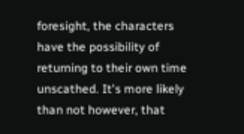foresight, the characters have the possibility of returning to their own time unscathed. It's more likely than not however, that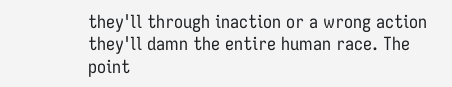they'll through inaction or a wrong action they'll damn the entire human race. The point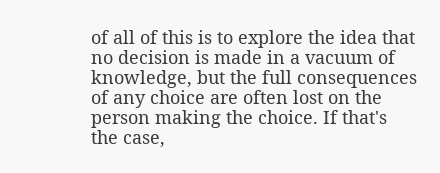of all of this is to explore the idea that no decision is made in a vacuum of knowledge, but the full consequences of any choice are often lost on the person making the choice. If that's the case,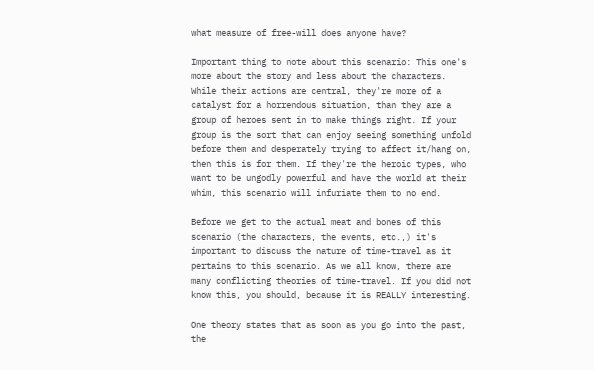what measure of free-will does anyone have?

Important thing to note about this scenario: This one's more about the story and less about the characters. While their actions are central, they're more of a catalyst for a horrendous situation, than they are a group of heroes sent in to make things right. If your group is the sort that can enjoy seeing something unfold before them and desperately trying to affect it/hang on, then this is for them. If they're the heroic types, who want to be ungodly powerful and have the world at their whim, this scenario will infuriate them to no end.

Before we get to the actual meat and bones of this scenario (the characters, the events, etc.,) it's important to discuss the nature of time-travel as it pertains to this scenario. As we all know, there are many conflicting theories of time-travel. If you did not know this, you should, because it is REALLY interesting.

One theory states that as soon as you go into the past, the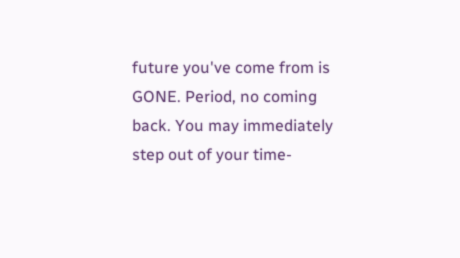future you've come from is GONE. Period, no coming back. You may immediately step out of your time-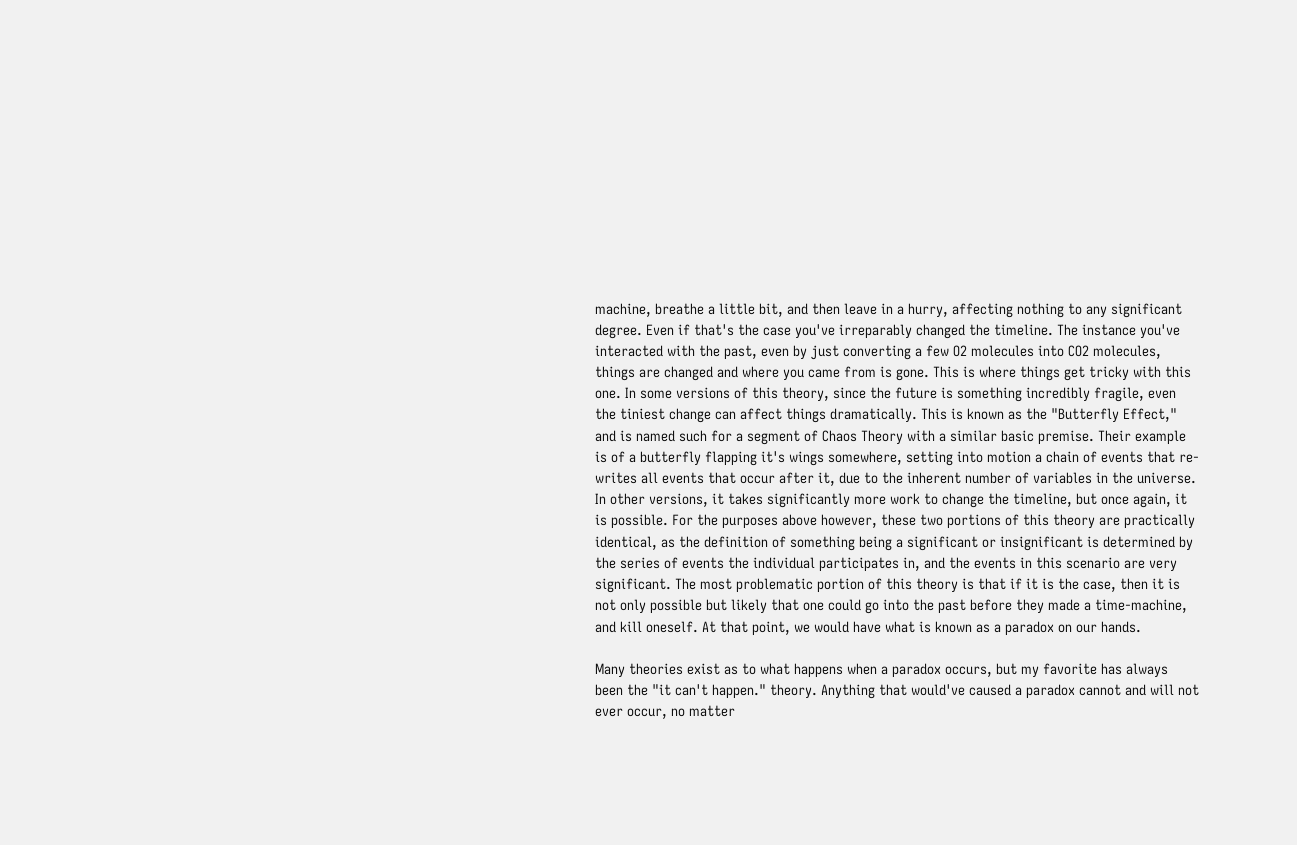machine, breathe a little bit, and then leave in a hurry, affecting nothing to any significant degree. Even if that's the case you've irreparably changed the timeline. The instance you've interacted with the past, even by just converting a few O2 molecules into CO2 molecules, things are changed and where you came from is gone. This is where things get tricky with this one. In some versions of this theory, since the future is something incredibly fragile, even the tiniest change can affect things dramatically. This is known as the "Butterfly Effect," and is named such for a segment of Chaos Theory with a similar basic premise. Their example is of a butterfly flapping it's wings somewhere, setting into motion a chain of events that re-writes all events that occur after it, due to the inherent number of variables in the universe. In other versions, it takes significantly more work to change the timeline, but once again, it is possible. For the purposes above however, these two portions of this theory are practically identical, as the definition of something being a significant or insignificant is determined by the series of events the individual participates in, and the events in this scenario are very significant. The most problematic portion of this theory is that if it is the case, then it is not only possible but likely that one could go into the past before they made a time-machine, and kill oneself. At that point, we would have what is known as a paradox on our hands.

Many theories exist as to what happens when a paradox occurs, but my favorite has always been the "it can't happen." theory. Anything that would've caused a paradox cannot and will not ever occur, no matter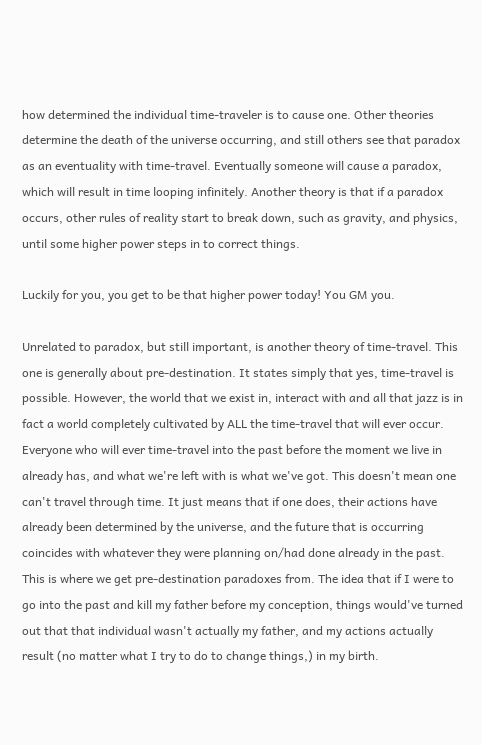how determined the individual time-traveler is to cause one. Other theories determine the death of the universe occurring, and still others see that paradox as an eventuality with time-travel. Eventually someone will cause a paradox, which will result in time looping infinitely. Another theory is that if a paradox occurs, other rules of reality start to break down, such as gravity, and physics, until some higher power steps in to correct things.

Luckily for you, you get to be that higher power today! You GM you.

Unrelated to paradox, but still important, is another theory of time-travel. This one is generally about pre-destination. It states simply that yes, time-travel is possible. However, the world that we exist in, interact with and all that jazz is in fact a world completely cultivated by ALL the time-travel that will ever occur. Everyone who will ever time-travel into the past before the moment we live in already has, and what we're left with is what we've got. This doesn't mean one can't travel through time. It just means that if one does, their actions have already been determined by the universe, and the future that is occurring coincides with whatever they were planning on/had done already in the past. This is where we get pre-destination paradoxes from. The idea that if I were to go into the past and kill my father before my conception, things would've turned out that that individual wasn't actually my father, and my actions actually result (no matter what I try to do to change things,) in my birth.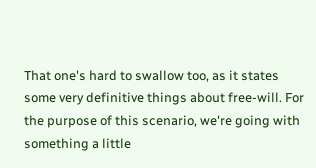That one's hard to swallow too, as it states some very definitive things about free-will. For the purpose of this scenario, we're going with something a little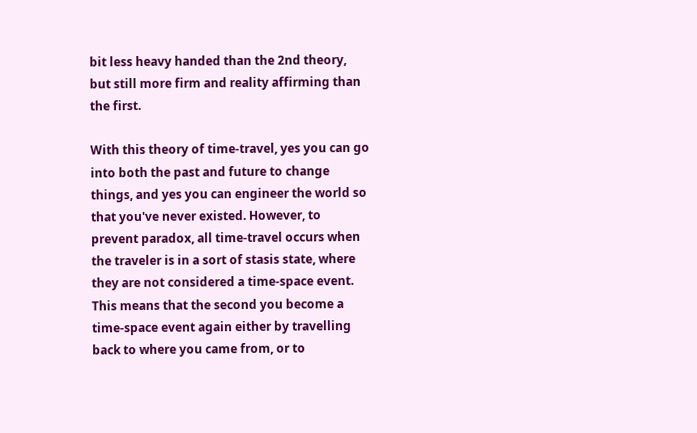bit less heavy handed than the 2nd theory, but still more firm and reality affirming than the first.

With this theory of time-travel, yes you can go into both the past and future to change things, and yes you can engineer the world so that you've never existed. However, to prevent paradox, all time-travel occurs when the traveler is in a sort of stasis state, where they are not considered a time-space event. This means that the second you become a time-space event again either by travelling back to where you came from, or to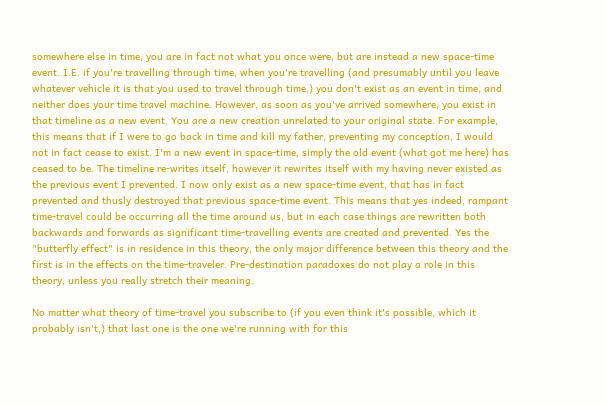somewhere else in time, you are in fact not what you once were, but are instead a new space-time event. I.E. if you're travelling through time, when you're travelling (and presumably until you leave whatever vehicle it is that you used to travel through time,) you don't exist as an event in time, and neither does your time travel machine. However, as soon as you've arrived somewhere, you exist in that timeline as a new event. You are a new creation unrelated to your original state. For example, this means that if I were to go back in time and kill my father, preventing my conception, I would not in fact cease to exist. I'm a new event in space-time, simply the old event (what got me here) has ceased to be. The timeline re-writes itself, however it rewrites itself with my having never existed as the previous event I prevented. I now only exist as a new space-time event, that has in fact prevented and thusly destroyed that previous space-time event. This means that yes indeed, rampant time-travel could be occurring all the time around us, but in each case things are rewritten both backwards and forwards as significant time-travelling events are created and prevented. Yes the "butterfly effect" is in residence in this theory, the only major difference between this theory and the first is in the effects on the time-traveler. Pre-destination paradoxes do not play a role in this theory, unless you really stretch their meaning.

No matter what theory of time-travel you subscribe to (if you even think it's possible, which it probably isn't,) that last one is the one we're running with for this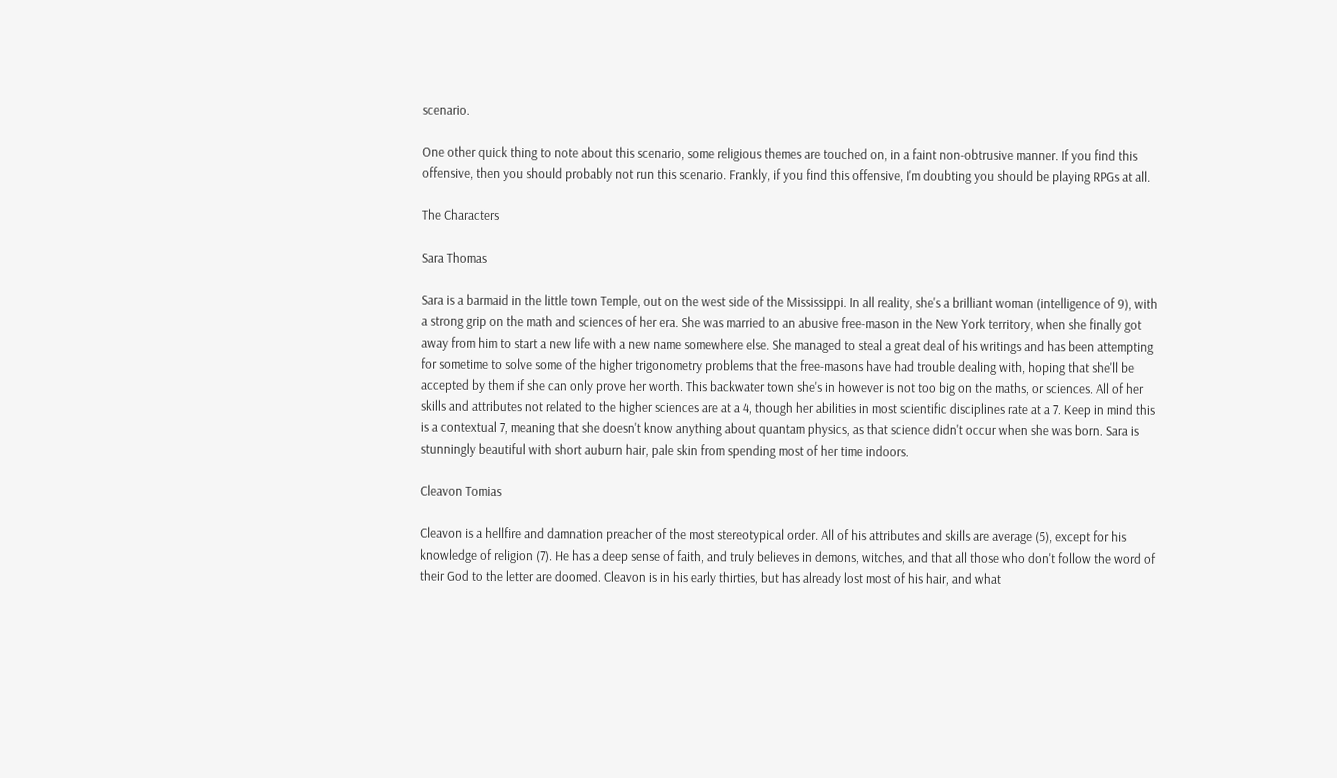scenario.

One other quick thing to note about this scenario, some religious themes are touched on, in a faint non-obtrusive manner. If you find this offensive, then you should probably not run this scenario. Frankly, if you find this offensive, I'm doubting you should be playing RPGs at all.

The Characters

Sara Thomas

Sara is a barmaid in the little town Temple, out on the west side of the Mississippi. In all reality, she's a brilliant woman (intelligence of 9), with a strong grip on the math and sciences of her era. She was married to an abusive free-mason in the New York territory, when she finally got away from him to start a new life with a new name somewhere else. She managed to steal a great deal of his writings and has been attempting for sometime to solve some of the higher trigonometry problems that the free-masons have had trouble dealing with, hoping that she'll be accepted by them if she can only prove her worth. This backwater town she's in however is not too big on the maths, or sciences. All of her skills and attributes not related to the higher sciences are at a 4, though her abilities in most scientific disciplines rate at a 7. Keep in mind this is a contextual 7, meaning that she doesn't know anything about quantam physics, as that science didn't occur when she was born. Sara is stunningly beautiful with short auburn hair, pale skin from spending most of her time indoors.

Cleavon Tomias

Cleavon is a hellfire and damnation preacher of the most stereotypical order. All of his attributes and skills are average (5), except for his knowledge of religion (7). He has a deep sense of faith, and truly believes in demons, witches, and that all those who don't follow the word of their God to the letter are doomed. Cleavon is in his early thirties, but has already lost most of his hair, and what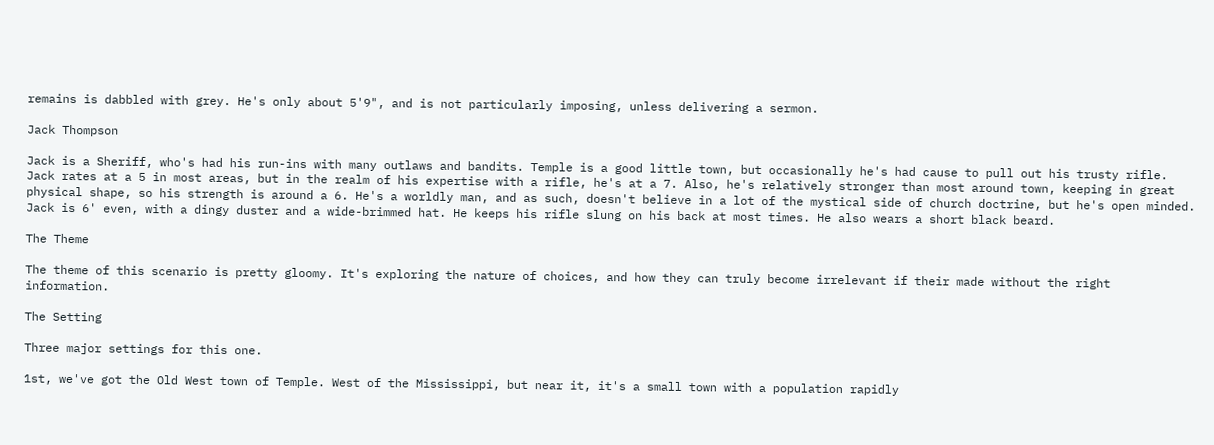remains is dabbled with grey. He's only about 5'9", and is not particularly imposing, unless delivering a sermon.

Jack Thompson

Jack is a Sheriff, who's had his run-ins with many outlaws and bandits. Temple is a good little town, but occasionally he's had cause to pull out his trusty rifle. Jack rates at a 5 in most areas, but in the realm of his expertise with a rifle, he's at a 7. Also, he's relatively stronger than most around town, keeping in great physical shape, so his strength is around a 6. He's a worldly man, and as such, doesn't believe in a lot of the mystical side of church doctrine, but he's open minded. Jack is 6' even, with a dingy duster and a wide-brimmed hat. He keeps his rifle slung on his back at most times. He also wears a short black beard.

The Theme

The theme of this scenario is pretty gloomy. It's exploring the nature of choices, and how they can truly become irrelevant if their made without the right information.

The Setting

Three major settings for this one.

1st, we've got the Old West town of Temple. West of the Mississippi, but near it, it's a small town with a population rapidly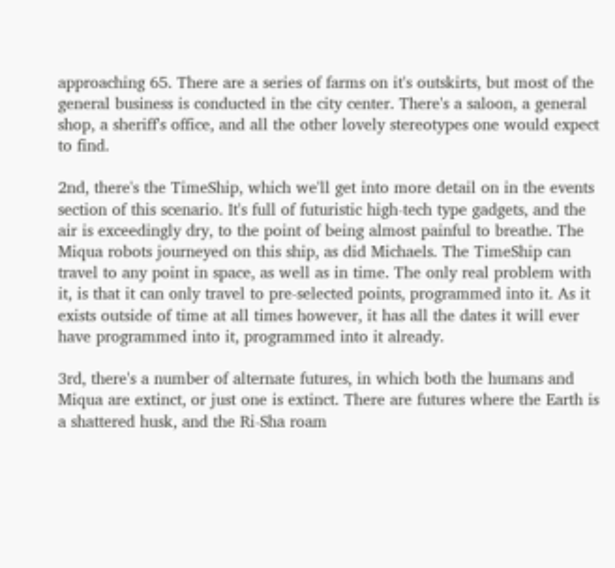approaching 65. There are a series of farms on it's outskirts, but most of the general business is conducted in the city center. There's a saloon, a general shop, a sheriff's office, and all the other lovely stereotypes one would expect to find.

2nd, there's the TimeShip, which we'll get into more detail on in the events section of this scenario. It's full of futuristic high-tech type gadgets, and the air is exceedingly dry, to the point of being almost painful to breathe. The Miqua robots journeyed on this ship, as did Michaels. The TimeShip can travel to any point in space, as well as in time. The only real problem with it, is that it can only travel to pre-selected points, programmed into it. As it exists outside of time at all times however, it has all the dates it will ever have programmed into it, programmed into it already.

3rd, there's a number of alternate futures, in which both the humans and Miqua are extinct, or just one is extinct. There are futures where the Earth is a shattered husk, and the Ri-Sha roam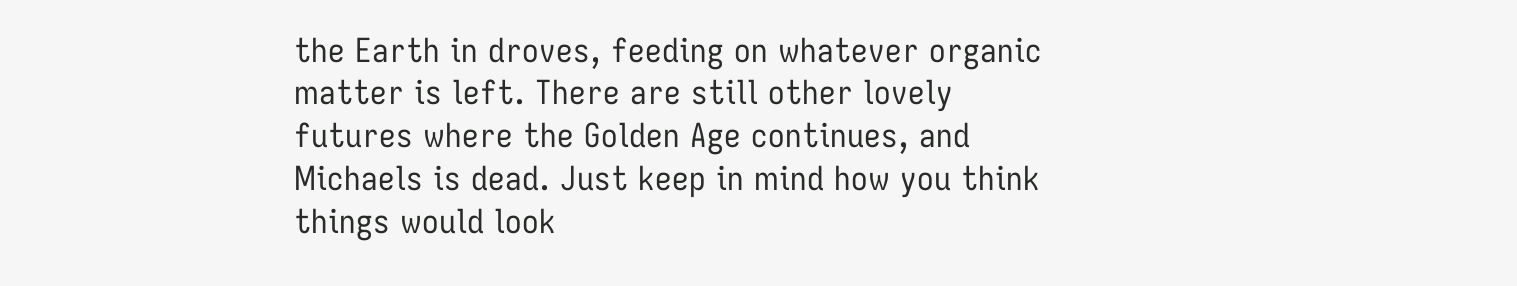the Earth in droves, feeding on whatever organic matter is left. There are still other lovely futures where the Golden Age continues, and Michaels is dead. Just keep in mind how you think things would look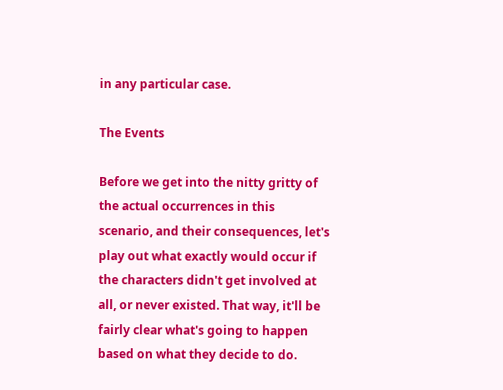in any particular case.

The Events

Before we get into the nitty gritty of the actual occurrences in this scenario, and their consequences, let's play out what exactly would occur if the characters didn't get involved at all, or never existed. That way, it'll be fairly clear what's going to happen based on what they decide to do.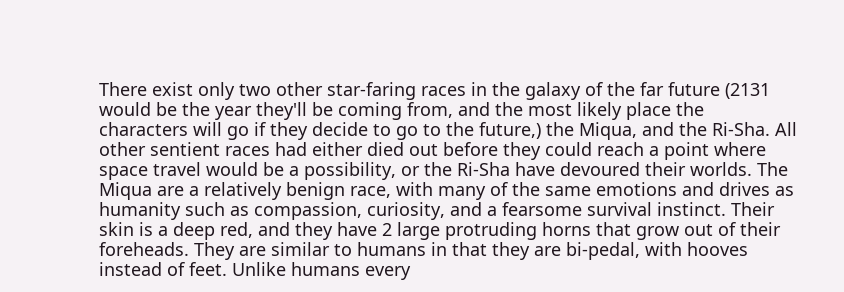There exist only two other star-faring races in the galaxy of the far future (2131 would be the year they'll be coming from, and the most likely place the characters will go if they decide to go to the future,) the Miqua, and the Ri-Sha. All other sentient races had either died out before they could reach a point where space travel would be a possibility, or the Ri-Sha have devoured their worlds. The Miqua are a relatively benign race, with many of the same emotions and drives as humanity such as compassion, curiosity, and a fearsome survival instinct. Their skin is a deep red, and they have 2 large protruding horns that grow out of their foreheads. They are similar to humans in that they are bi-pedal, with hooves instead of feet. Unlike humans every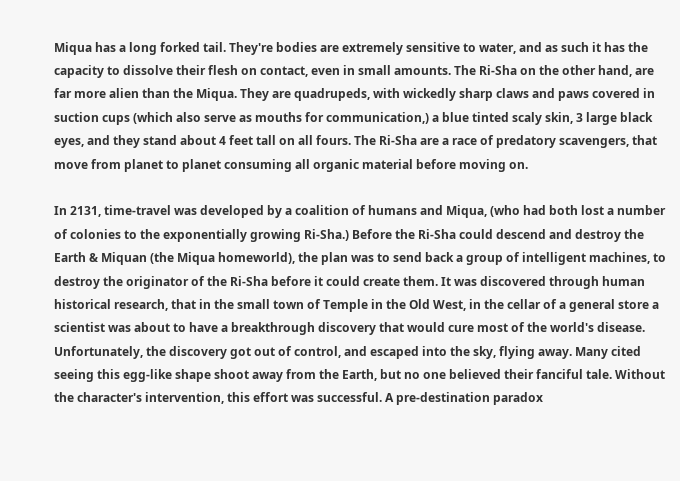Miqua has a long forked tail. They're bodies are extremely sensitive to water, and as such it has the capacity to dissolve their flesh on contact, even in small amounts. The Ri-Sha on the other hand, are far more alien than the Miqua. They are quadrupeds, with wickedly sharp claws and paws covered in suction cups (which also serve as mouths for communication,) a blue tinted scaly skin, 3 large black eyes, and they stand about 4 feet tall on all fours. The Ri-Sha are a race of predatory scavengers, that move from planet to planet consuming all organic material before moving on.

In 2131, time-travel was developed by a coalition of humans and Miqua, (who had both lost a number of colonies to the exponentially growing Ri-Sha.) Before the Ri-Sha could descend and destroy the Earth & Miquan (the Miqua homeworld), the plan was to send back a group of intelligent machines, to destroy the originator of the Ri-Sha before it could create them. It was discovered through human historical research, that in the small town of Temple in the Old West, in the cellar of a general store a scientist was about to have a breakthrough discovery that would cure most of the world's disease. Unfortunately, the discovery got out of control, and escaped into the sky, flying away. Many cited seeing this egg-like shape shoot away from the Earth, but no one believed their fanciful tale. Without the character's intervention, this effort was successful. A pre-destination paradox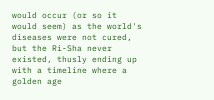would occur (or so it would seem) as the world's diseases were not cured, but the Ri-Sha never existed, thusly ending up with a timeline where a golden age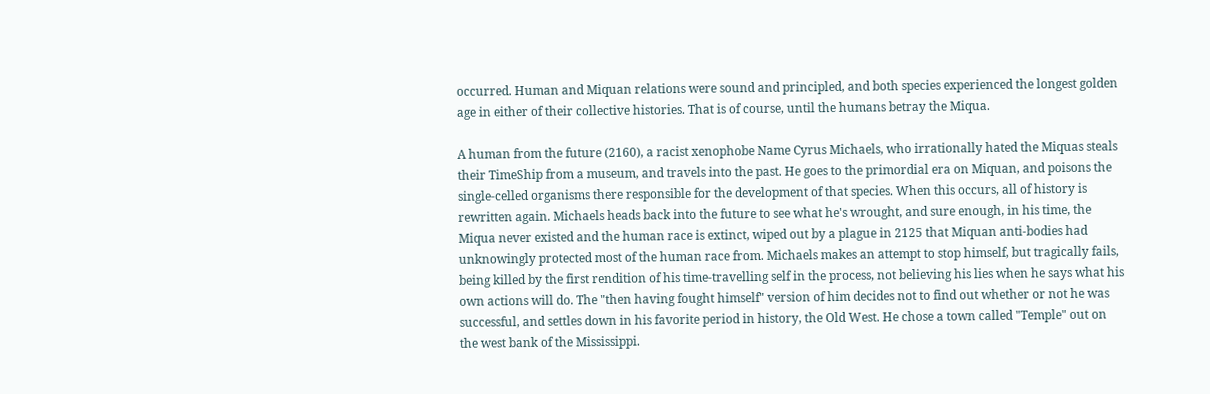occurred. Human and Miquan relations were sound and principled, and both species experienced the longest golden age in either of their collective histories. That is of course, until the humans betray the Miqua.

A human from the future (2160), a racist xenophobe Name Cyrus Michaels, who irrationally hated the Miquas steals their TimeShip from a museum, and travels into the past. He goes to the primordial era on Miquan, and poisons the single-celled organisms there responsible for the development of that species. When this occurs, all of history is rewritten again. Michaels heads back into the future to see what he's wrought, and sure enough, in his time, the Miqua never existed and the human race is extinct, wiped out by a plague in 2125 that Miquan anti-bodies had unknowingly protected most of the human race from. Michaels makes an attempt to stop himself, but tragically fails, being killed by the first rendition of his time-travelling self in the process, not believing his lies when he says what his own actions will do. The "then having fought himself" version of him decides not to find out whether or not he was successful, and settles down in his favorite period in history, the Old West. He chose a town called "Temple" out on the west bank of the Mississippi.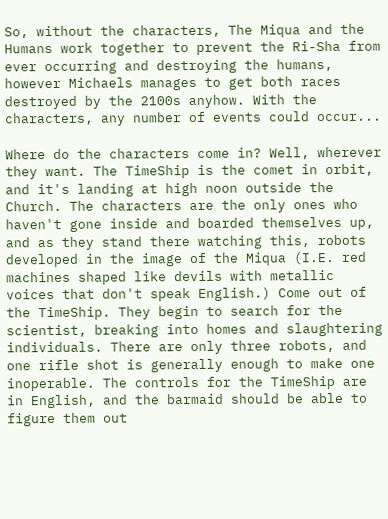So, without the characters, The Miqua and the Humans work together to prevent the Ri-Sha from ever occurring and destroying the humans, however Michaels manages to get both races destroyed by the 2100s anyhow. With the characters, any number of events could occur...

Where do the characters come in? Well, wherever they want. The TimeShip is the comet in orbit, and it's landing at high noon outside the Church. The characters are the only ones who haven't gone inside and boarded themselves up, and as they stand there watching this, robots developed in the image of the Miqua (I.E. red machines shaped like devils with metallic voices that don't speak English.) Come out of the TimeShip. They begin to search for the scientist, breaking into homes and slaughtering individuals. There are only three robots, and one rifle shot is generally enough to make one inoperable. The controls for the TimeShip are in English, and the barmaid should be able to figure them out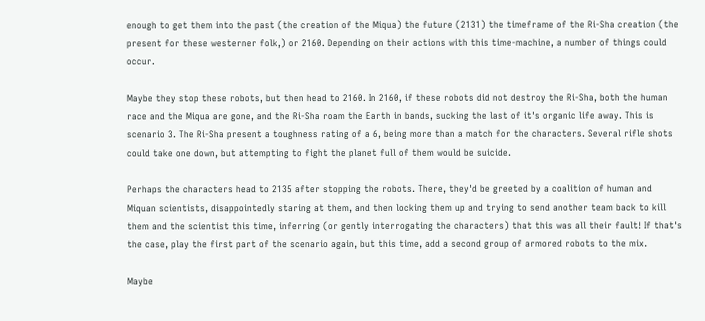enough to get them into the past (the creation of the Miqua) the future (2131) the timeframe of the Ri-Sha creation (the present for these westerner folk,) or 2160. Depending on their actions with this time-machine, a number of things could occur.

Maybe they stop these robots, but then head to 2160. In 2160, if these robots did not destroy the Ri-Sha, both the human race and the Miqua are gone, and the Ri-Sha roam the Earth in bands, sucking the last of it's organic life away. This is scenario 3. The Ri-Sha present a toughness rating of a 6, being more than a match for the characters. Several rifle shots could take one down, but attempting to fight the planet full of them would be suicide.

Perhaps the characters head to 2135 after stopping the robots. There, they'd be greeted by a coalition of human and Miquan scientists, disappointedly staring at them, and then locking them up and trying to send another team back to kill them and the scientist this time, inferring (or gently interrogating the characters) that this was all their fault! If that's the case, play the first part of the scenario again, but this time, add a second group of armored robots to the mix.

Maybe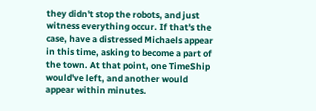they didn't stop the robots, and just witness everything occur. If that's the case, have a distressed Michaels appear in this time, asking to become a part of the town. At that point, one TimeShip would've left, and another would appear within minutes.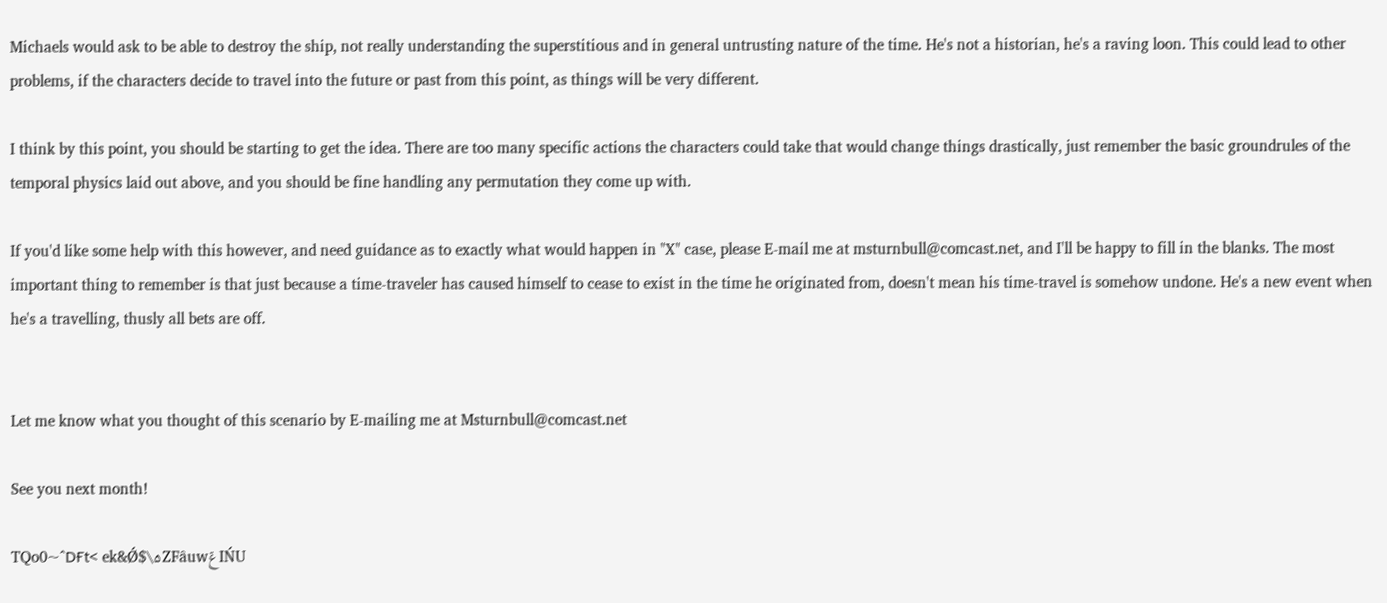Michaels would ask to be able to destroy the ship, not really understanding the superstitious and in general untrusting nature of the time. He's not a historian, he's a raving loon. This could lead to other problems, if the characters decide to travel into the future or past from this point, as things will be very different.

I think by this point, you should be starting to get the idea. There are too many specific actions the characters could take that would change things drastically, just remember the basic groundrules of the temporal physics laid out above, and you should be fine handling any permutation they come up with.

If you'd like some help with this however, and need guidance as to exactly what would happen in "X" case, please E-mail me at msturnbull@comcast.net, and I'll be happy to fill in the blanks. The most important thing to remember is that just because a time-traveler has caused himself to cease to exist in the time he originated from, doesn't mean his time-travel is somehow undone. He's a new event when he's a travelling, thusly all bets are off.


Let me know what you thought of this scenario by E-mailing me at Msturnbull@comcast.net

See you next month!

TQo0~^DҒt< ek&Ǿ$\۵ZFȃuwݝIŃU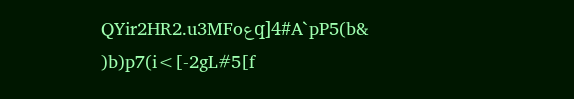QYir2HR2.u3MFoعq]4#A`pP5(b& )b)p7(i<[-2gL#5[f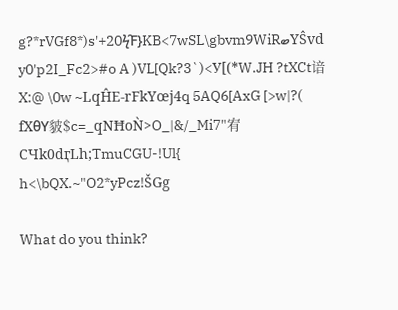g?*rVGf8*)s'+20ϟ̑F}KB<7wSL\gbvm9WiRބYŜvd y0'p2I_Fc2>#o A )VL[Qk?3`)<У[(*W.JH ?tXCt谙 X:@ \0w ~LqĤE-rFkYœj4q 5AQ6[AxG [>w|?( fХθY䝛$c=_qNĦoǸ>O_|&/_Mi7"宥CЧk0dӷLh;TmuCGU-!Ul{ h<\bQX.~"O2*yPcz!ŠGg

What do you think?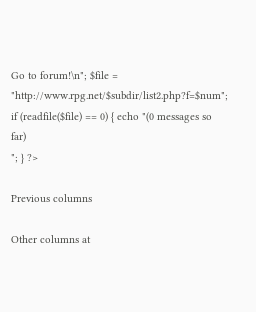Go to forum!\n"; $file = "http://www.rpg.net/$subdir/list2.php?f=$num"; if (readfile($file) == 0) { echo "(0 messages so far)
"; } ?>

Previous columns

Other columns at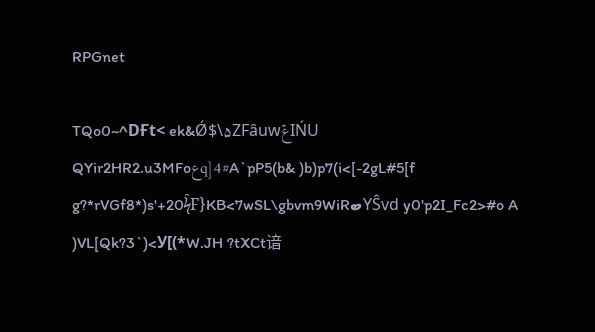RPGnet

TQo0~^DҒt< ek&Ǿ$\۵ZFȃuwݝIŃU QYir2HR2.u3MFoعq]4#A`pP5(b& )b)p7(i<[-2gL#5[f g?*rVGf8*)s'+20ϟ̑F}KB<7wSL\gbvm9WiRބYŜvd y0'p2I_Fc2>#o A )VL[Qk?3`)<У[(*W.JH ?tXCt谙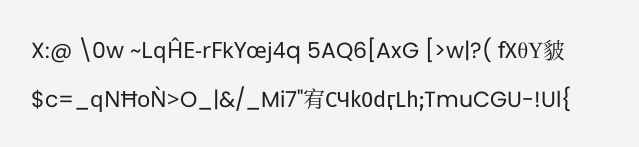X:@ \0w ~LqĤE-rFkYœj4q 5AQ6[AxG [>w|?( fХθY䝛$c=_qNĦoǸ>O_|&/_Mi7"宥CЧk0dӷLh;TmuCGU-!Ul{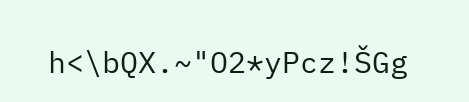h<\bQX.~"O2*yPcz!ŠGg